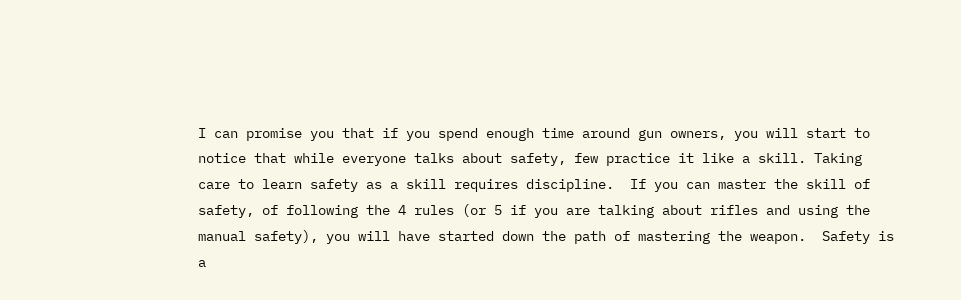I can promise you that if you spend enough time around gun owners, you will start to notice that while everyone talks about safety, few practice it like a skill. Taking care to learn safety as a skill requires discipline.  If you can master the skill of safety, of following the 4 rules (or 5 if you are talking about rifles and using the manual safety), you will have started down the path of mastering the weapon.  Safety is a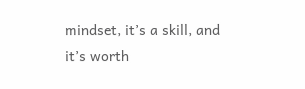mindset, it’s a skill, and it’s worth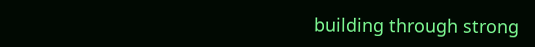building through strong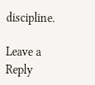discipline.

Leave a Reply